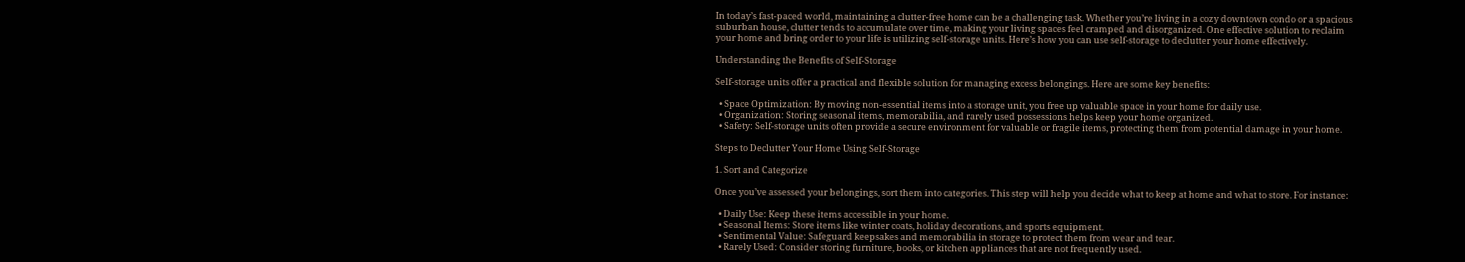In today’s fast-paced world, maintaining a clutter-free home can be a challenging task. Whether you’re living in a cozy downtown condo or a spacious suburban house, clutter tends to accumulate over time, making your living spaces feel cramped and disorganized. One effective solution to reclaim your home and bring order to your life is utilizing self-storage units. Here’s how you can use self-storage to declutter your home effectively.

Understanding the Benefits of Self-Storage

Self-storage units offer a practical and flexible solution for managing excess belongings. Here are some key benefits:

  • Space Optimization: By moving non-essential items into a storage unit, you free up valuable space in your home for daily use.
  • Organization: Storing seasonal items, memorabilia, and rarely used possessions helps keep your home organized.
  • Safety: Self-storage units often provide a secure environment for valuable or fragile items, protecting them from potential damage in your home.

Steps to Declutter Your Home Using Self-Storage

1. Sort and Categorize

Once you’ve assessed your belongings, sort them into categories. This step will help you decide what to keep at home and what to store. For instance:

  • Daily Use: Keep these items accessible in your home.
  • Seasonal Items: Store items like winter coats, holiday decorations, and sports equipment.
  • Sentimental Value: Safeguard keepsakes and memorabilia in storage to protect them from wear and tear.
  • Rarely Used: Consider storing furniture, books, or kitchen appliances that are not frequently used.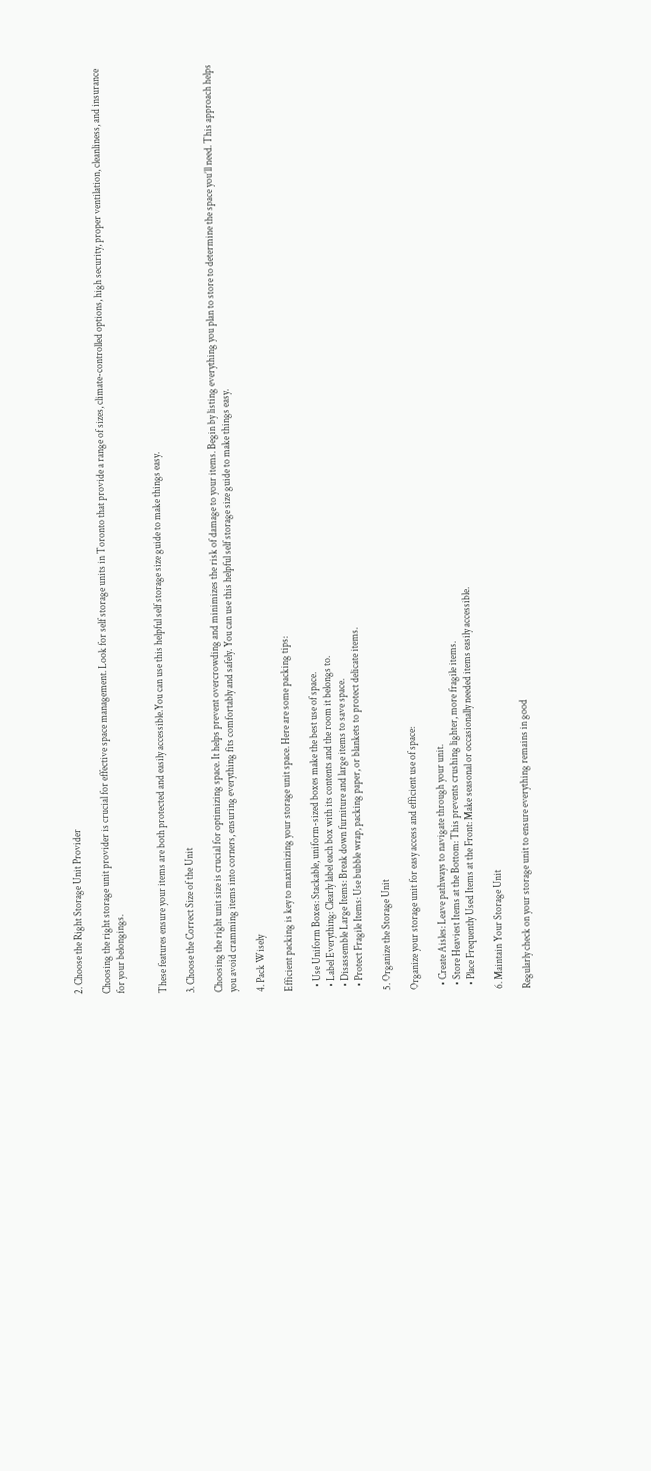2. Choose the Right Storage Unit Provider

Choosing the right storage unit provider is crucial for effective space management. Look for self storage units in Toronto that provide a range of sizes, climate-controlled options, high security, proper ventilation, cleanliness, and insurance for your belongings.


These features ensure your items are both protected and easily accessible.You can use this helpful self storage size guide to make things easy.

3. Choose the Correct Size of the Unit

Choosing the right unit size is crucial for optimizing space. It helps prevent overcrowding and minimizes the risk of damage to your items. Begin by listing everything you plan to store to determine the space you’ll need. This approach helps you avoid cramming items into corners, ensuring everything fits comfortably and safely. You can use this helpful self storage size guide to make things easy.

4. Pack Wisely

Efficient packing is key to maximizing your storage unit space. Here are some packing tips:

  • Use Uniform Boxes: Stackable, uniform-sized boxes make the best use of space.
  • Label Everything: Clearly label each box with its contents and the room it belongs to.
  • Disassemble Large Items: Break down furniture and large items to save space.
  • Protect Fragile Items: Use bubble wrap, packing paper, or blankets to protect delicate items.

5. Organize the Storage Unit

Organize your storage unit for easy access and efficient use of space:

  • Create Aisles: Leave pathways to navigate through your unit.
  • Store Heaviest Items at the Bottom: This prevents crushing lighter, more fragile items.
  • Place Frequently Used Items at the Front: Make seasonal or occasionally needed items easily accessible.

6. Maintain Your Storage Unit

Regularly check on your storage unit to ensure everything remains in good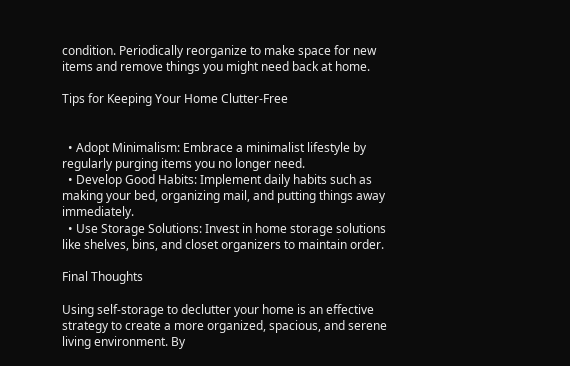condition. Periodically reorganize to make space for new items and remove things you might need back at home.

Tips for Keeping Your Home Clutter-Free


  • Adopt Minimalism: Embrace a minimalist lifestyle by regularly purging items you no longer need.
  • Develop Good Habits: Implement daily habits such as making your bed, organizing mail, and putting things away immediately.
  • Use Storage Solutions: Invest in home storage solutions like shelves, bins, and closet organizers to maintain order.

Final Thoughts

Using self-storage to declutter your home is an effective strategy to create a more organized, spacious, and serene living environment. By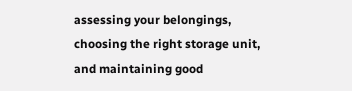assessing your belongings, choosing the right storage unit, and maintaining good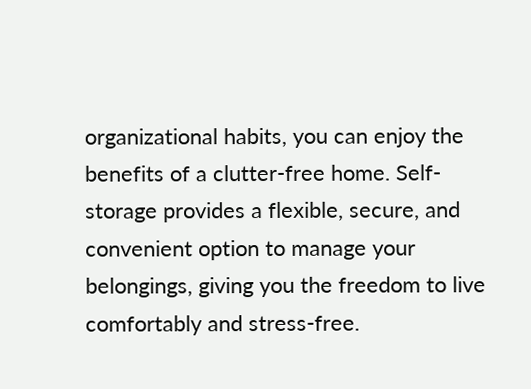organizational habits, you can enjoy the benefits of a clutter-free home. Self-storage provides a flexible, secure, and convenient option to manage your belongings, giving you the freedom to live comfortably and stress-free.